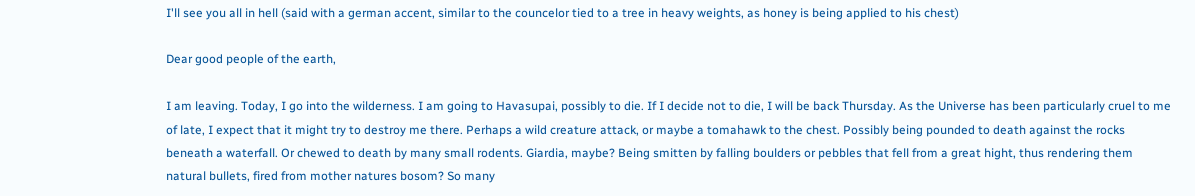I'll see you all in hell (said with a german accent, similar to the councelor tied to a tree in heavy weights, as honey is being applied to his chest)

Dear good people of the earth,

I am leaving. Today, I go into the wilderness. I am going to Havasupai, possibly to die. If I decide not to die, I will be back Thursday. As the Universe has been particularly cruel to me of late, I expect that it might try to destroy me there. Perhaps a wild creature attack, or maybe a tomahawk to the chest. Possibly being pounded to death against the rocks beneath a waterfall. Or chewed to death by many small rodents. Giardia, maybe? Being smitten by falling boulders or pebbles that fell from a great hight, thus rendering them natural bullets, fired from mother natures bosom? So many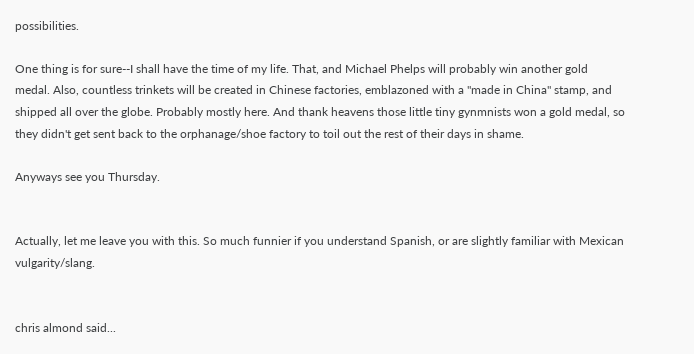possibilities.

One thing is for sure--I shall have the time of my life. That, and Michael Phelps will probably win another gold medal. Also, countless trinkets will be created in Chinese factories, emblazoned with a "made in China" stamp, and shipped all over the globe. Probably mostly here. And thank heavens those little tiny gynmnists won a gold medal, so they didn't get sent back to the orphanage/shoe factory to toil out the rest of their days in shame.

Anyways see you Thursday.


Actually, let me leave you with this. So much funnier if you understand Spanish, or are slightly familiar with Mexican vulgarity/slang.


chris almond said...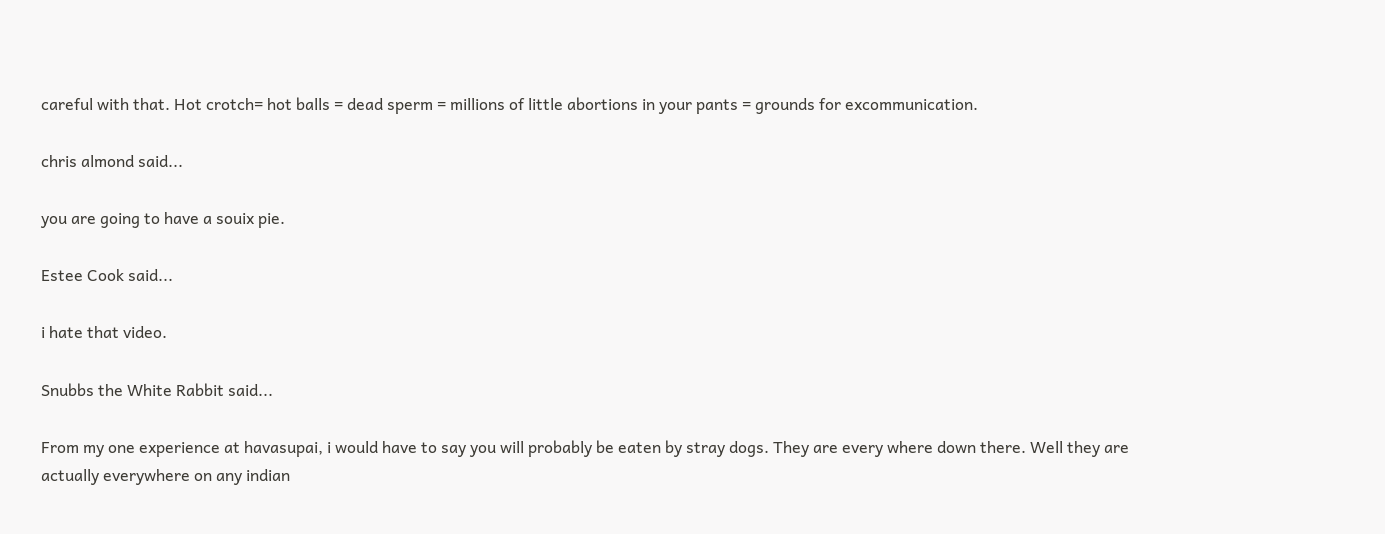careful with that. Hot crotch= hot balls = dead sperm = millions of little abortions in your pants = grounds for excommunication.

chris almond said...

you are going to have a souix pie.

Estee Cook said...

i hate that video.

Snubbs the White Rabbit said...

From my one experience at havasupai, i would have to say you will probably be eaten by stray dogs. They are every where down there. Well they are actually everywhere on any indian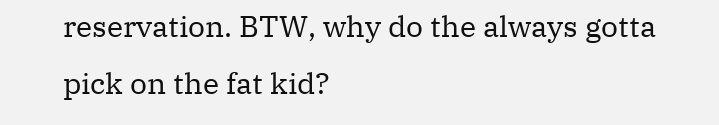reservation. BTW, why do the always gotta pick on the fat kid?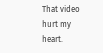That video hurt my heart.